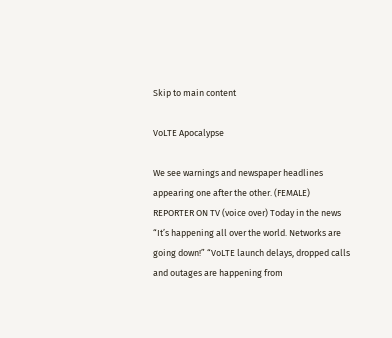Skip to main content

VoLTE Apocalypse

We see warnings and newspaper headlines appearing one after the other. (FEMALE) REPORTER ON TV (voice over) Today in the news “It’s happening all over the world. Networks are going down!” “VoLTE launch delays, dropped calls and outages are happening from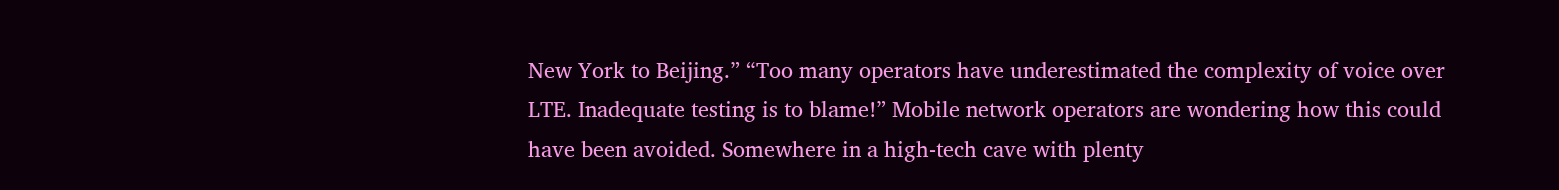New York to Beijing.” “Too many operators have underestimated the complexity of voice over LTE. Inadequate testing is to blame!” Mobile network operators are wondering how this could have been avoided. Somewhere in a high-tech cave with plenty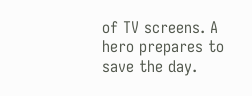of TV screens. A hero prepares to save the day.